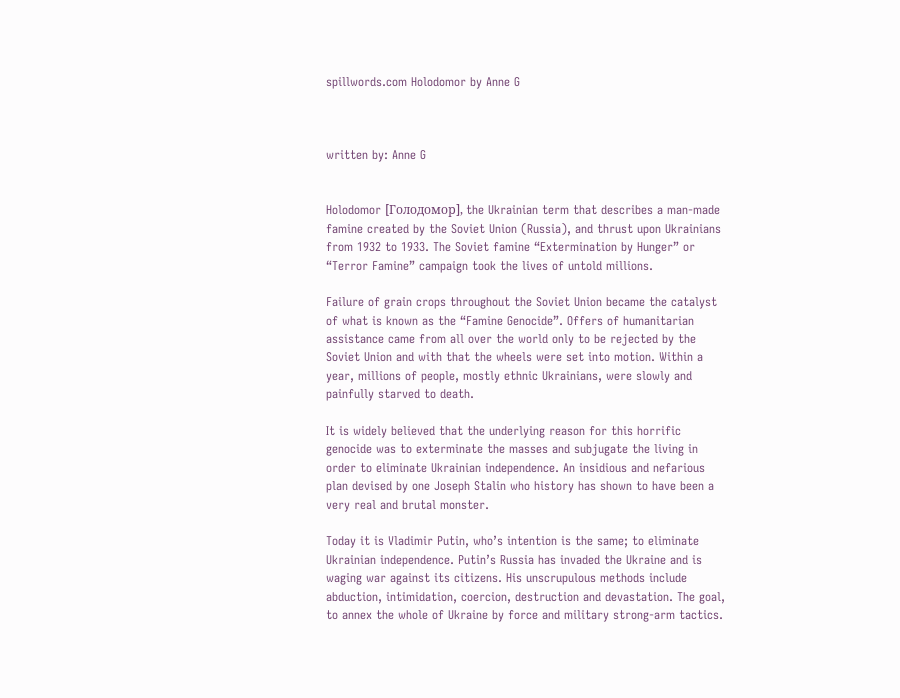spillwords.com Holodomor by Anne G



written by: Anne G


Holodomor [Голодомор], the Ukrainian term that describes a man-made famine created by the Soviet Union (Russia), and thrust upon Ukrainians from 1932 to 1933. The Soviet famine “Extermination by Hunger” or “Terror Famine” campaign took the lives of untold millions.

Failure of grain crops throughout the Soviet Union became the catalyst of what is known as the “Famine Genocide”. Offers of humanitarian assistance came from all over the world only to be rejected by the Soviet Union and with that the wheels were set into motion. Within a year, millions of people, mostly ethnic Ukrainians, were slowly and painfully starved to death.

It is widely believed that the underlying reason for this horrific genocide was to exterminate the masses and subjugate the living in order to eliminate Ukrainian independence. An insidious and nefarious plan devised by one Joseph Stalin who history has shown to have been a very real and brutal monster.

Today it is Vladimir Putin, who’s intention is the same; to eliminate Ukrainian independence. Putin’s Russia has invaded the Ukraine and is waging war against its citizens. His unscrupulous methods include abduction, intimidation, coercion, destruction and devastation. The goal, to annex the whole of Ukraine by force and military strong-arm tactics.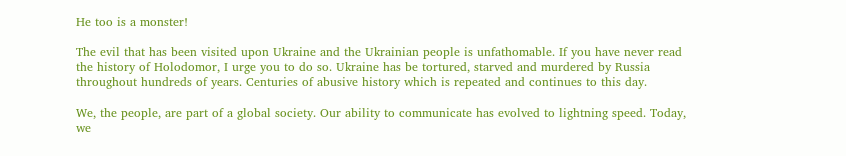He too is a monster!

The evil that has been visited upon Ukraine and the Ukrainian people is unfathomable. If you have never read the history of Holodomor, I urge you to do so. Ukraine has be tortured, starved and murdered by Russia throughout hundreds of years. Centuries of abusive history which is repeated and continues to this day.

We, the people, are part of a global society. Our ability to communicate has evolved to lightning speed. Today, we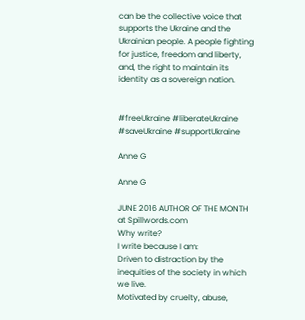can be the collective voice that supports the Ukraine and the Ukrainian people. A people fighting for justice, freedom and liberty, and, the right to maintain its identity as a sovereign nation.


#freeUkraine #liberateUkraine #saveUkraine #supportUkraine

Anne G

Anne G

JUNE 2016 AUTHOR OF THE MONTH at Spillwords.com
Why write?
I write because I am:
Driven to distraction by the inequities of the society in which we live.
Motivated by cruelty, abuse,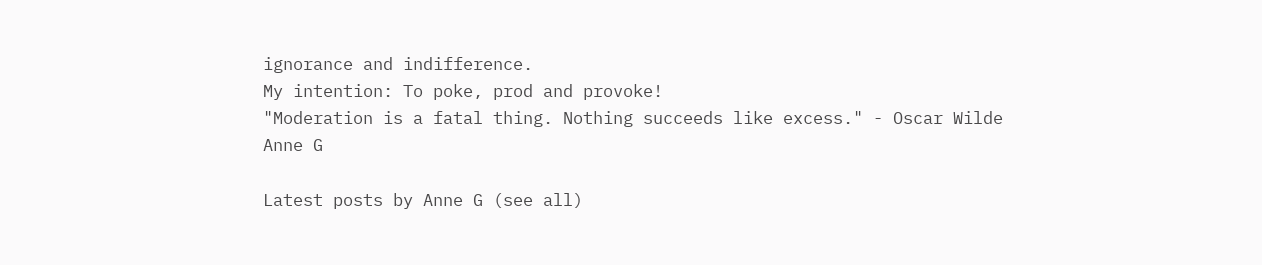ignorance and indifference.
My intention: To poke, prod and provoke!
"Moderation is a fatal thing. Nothing succeeds like excess." - Oscar Wilde
Anne G

Latest posts by Anne G (see all)